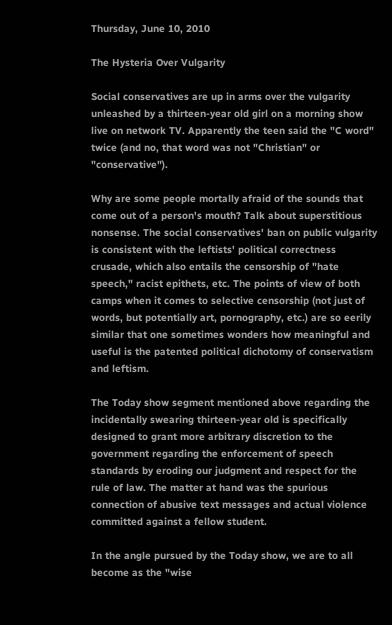Thursday, June 10, 2010

The Hysteria Over Vulgarity

Social conservatives are up in arms over the vulgarity unleashed by a thirteen-year old girl on a morning show live on network TV. Apparently the teen said the "C word" twice (and no, that word was not "Christian" or "conservative").

Why are some people mortally afraid of the sounds that come out of a person's mouth? Talk about superstitious nonsense. The social conservatives' ban on public vulgarity is consistent with the leftists' political correctness crusade, which also entails the censorship of "hate speech," racist epithets, etc. The points of view of both camps when it comes to selective censorship (not just of words, but potentially art, pornography, etc.) are so eerily similar that one sometimes wonders how meaningful and useful is the patented political dichotomy of conservatism and leftism.

The Today show segment mentioned above regarding the incidentally swearing thirteen-year old is specifically designed to grant more arbitrary discretion to the government regarding the enforcement of speech standards by eroding our judgment and respect for the rule of law. The matter at hand was the spurious connection of abusive text messages and actual violence committed against a fellow student.

In the angle pursued by the Today show, we are to all become as the "wise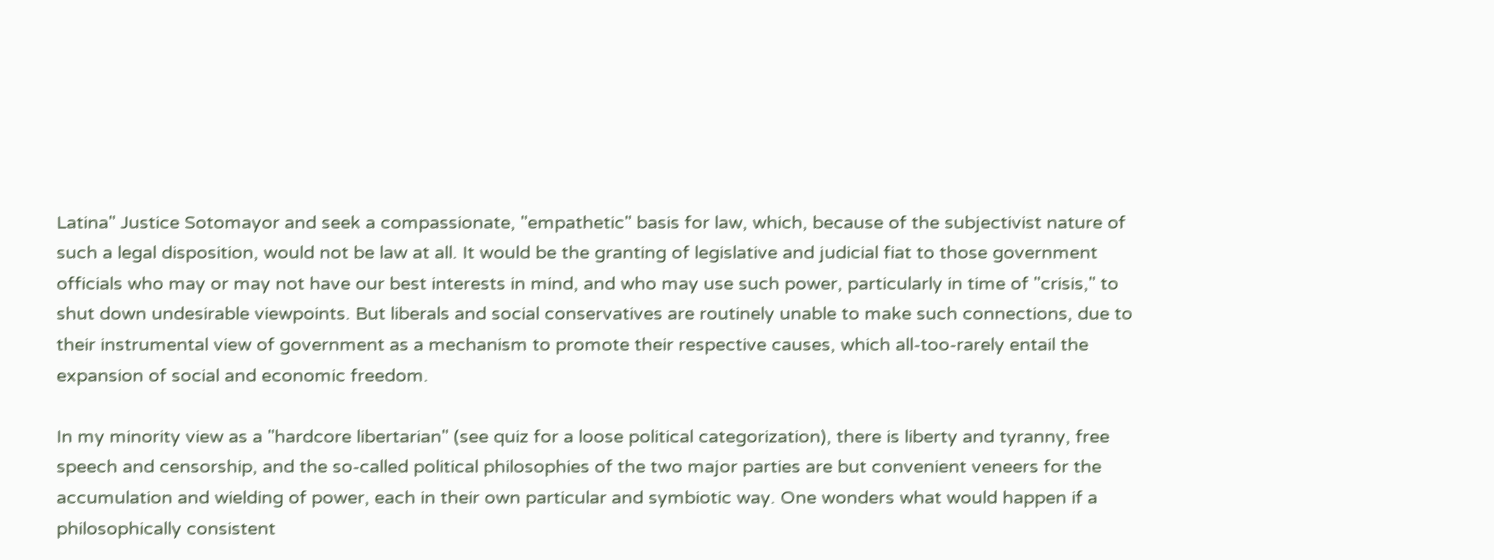Latina" Justice Sotomayor and seek a compassionate, "empathetic" basis for law, which, because of the subjectivist nature of such a legal disposition, would not be law at all. It would be the granting of legislative and judicial fiat to those government officials who may or may not have our best interests in mind, and who may use such power, particularly in time of "crisis," to shut down undesirable viewpoints. But liberals and social conservatives are routinely unable to make such connections, due to their instrumental view of government as a mechanism to promote their respective causes, which all-too-rarely entail the expansion of social and economic freedom.

In my minority view as a "hardcore libertarian" (see quiz for a loose political categorization), there is liberty and tyranny, free speech and censorship, and the so-called political philosophies of the two major parties are but convenient veneers for the accumulation and wielding of power, each in their own particular and symbiotic way. One wonders what would happen if a philosophically consistent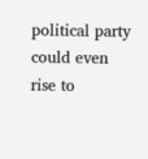political party could even rise to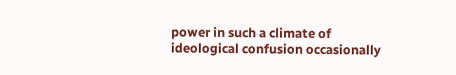power in such a climate of ideological confusion occasionally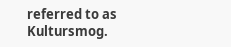referred to as Kultursmog.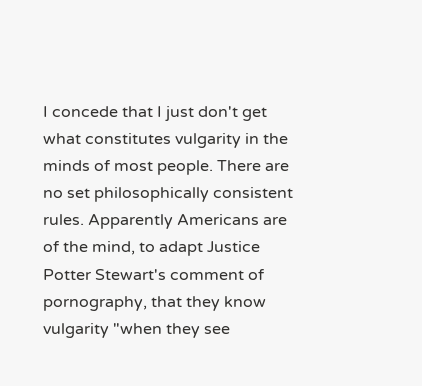I concede that I just don't get what constitutes vulgarity in the minds of most people. There are no set philosophically consistent rules. Apparently Americans are of the mind, to adapt Justice Potter Stewart's comment of pornography, that they know vulgarity "when they see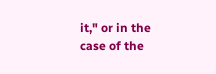it," or in the case of the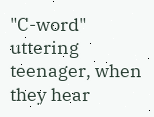"C-word" uttering teenager, when they hear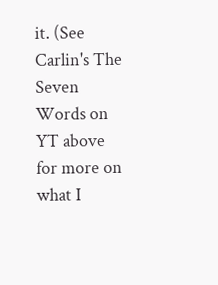it. (See Carlin's The Seven Words on YT above for more on what I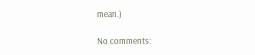mean.)

No comments: